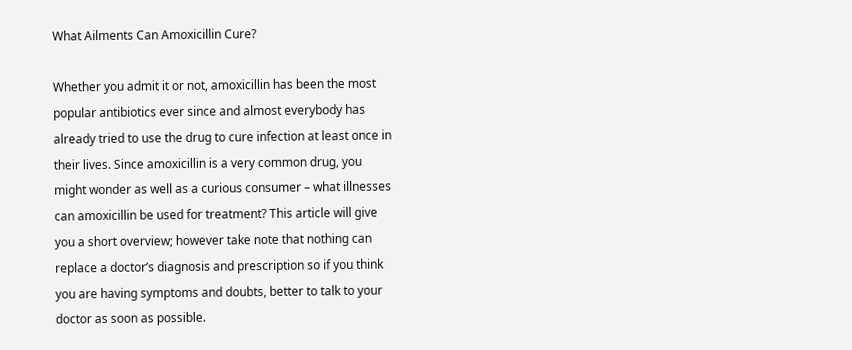What Ailments Can Amoxicillin Cure?

Whether you admit it or not, amoxicillin has been the most popular antibiotics ever since and almost everybody has already tried to use the drug to cure infection at least once in their lives. Since amoxicillin is a very common drug, you might wonder as well as a curious consumer – what illnesses can amoxicillin be used for treatment? This article will give you a short overview; however take note that nothing can replace a doctor’s diagnosis and prescription so if you think you are having symptoms and doubts, better to talk to your doctor as soon as possible.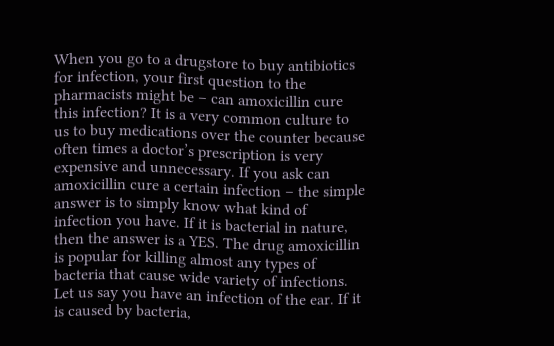When you go to a drugstore to buy antibiotics for infection, your first question to the pharmacists might be – can amoxicillin cure this infection? It is a very common culture to us to buy medications over the counter because often times a doctor’s prescription is very expensive and unnecessary. If you ask can amoxicillin cure a certain infection – the simple answer is to simply know what kind of infection you have. If it is bacterial in nature, then the answer is a YES. The drug amoxicillin is popular for killing almost any types of bacteria that cause wide variety of infections. Let us say you have an infection of the ear. If it is caused by bacteria,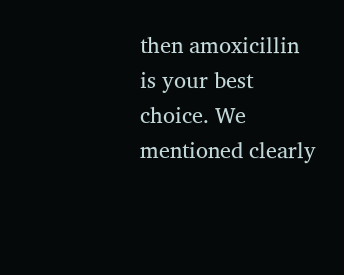then amoxicillin is your best choice. We mentioned clearly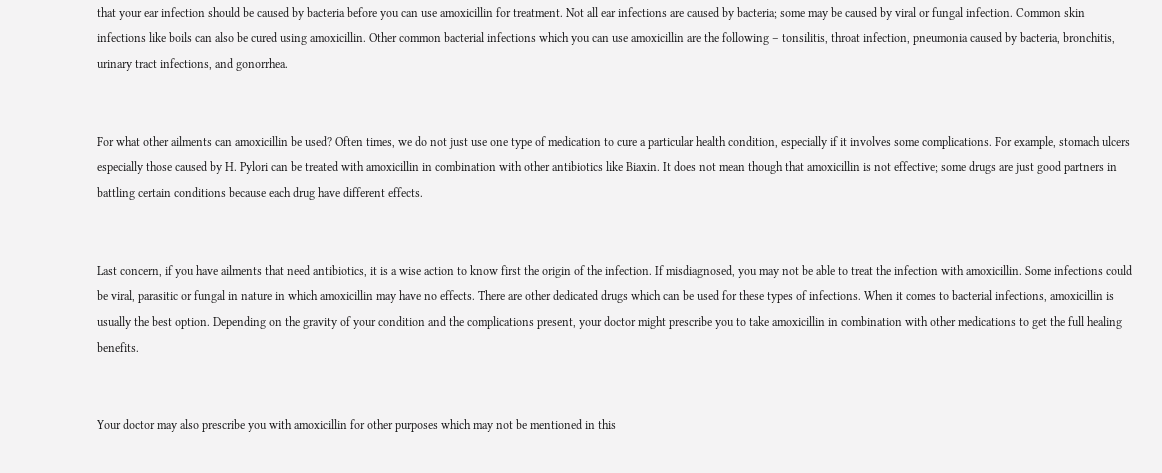that your ear infection should be caused by bacteria before you can use amoxicillin for treatment. Not all ear infections are caused by bacteria; some may be caused by viral or fungal infection. Common skin infections like boils can also be cured using amoxicillin. Other common bacterial infections which you can use amoxicillin are the following – tonsilitis, throat infection, pneumonia caused by bacteria, bronchitis, urinary tract infections, and gonorrhea.


For what other ailments can amoxicillin be used? Often times, we do not just use one type of medication to cure a particular health condition, especially if it involves some complications. For example, stomach ulcers especially those caused by H. Pylori can be treated with amoxicillin in combination with other antibiotics like Biaxin. It does not mean though that amoxicillin is not effective; some drugs are just good partners in battling certain conditions because each drug have different effects.


Last concern, if you have ailments that need antibiotics, it is a wise action to know first the origin of the infection. If misdiagnosed, you may not be able to treat the infection with amoxicillin. Some infections could be viral, parasitic or fungal in nature in which amoxicillin may have no effects. There are other dedicated drugs which can be used for these types of infections. When it comes to bacterial infections, amoxicillin is usually the best option. Depending on the gravity of your condition and the complications present, your doctor might prescribe you to take amoxicillin in combination with other medications to get the full healing benefits.


Your doctor may also prescribe you with amoxicillin for other purposes which may not be mentioned in this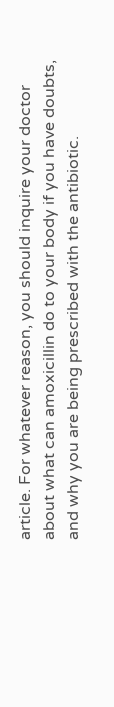article. For whatever reason, you should inquire your doctor about what can amoxicillin do to your body if you have doubts, and why you are being prescribed with the antibiotic.